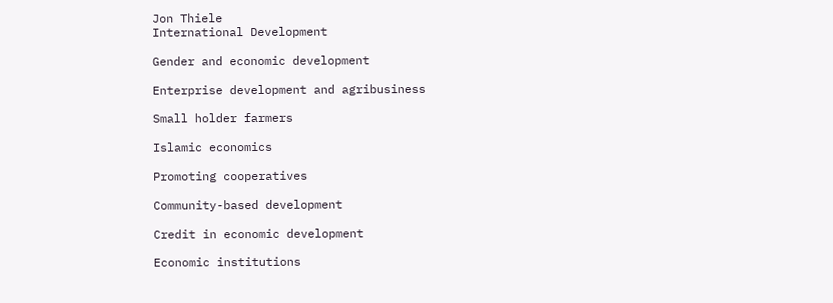Jon Thiele
International Development

Gender and economic development

Enterprise development and agribusiness

Small holder farmers

Islamic economics

Promoting cooperatives

Community-based development

Credit in economic development

Economic institutions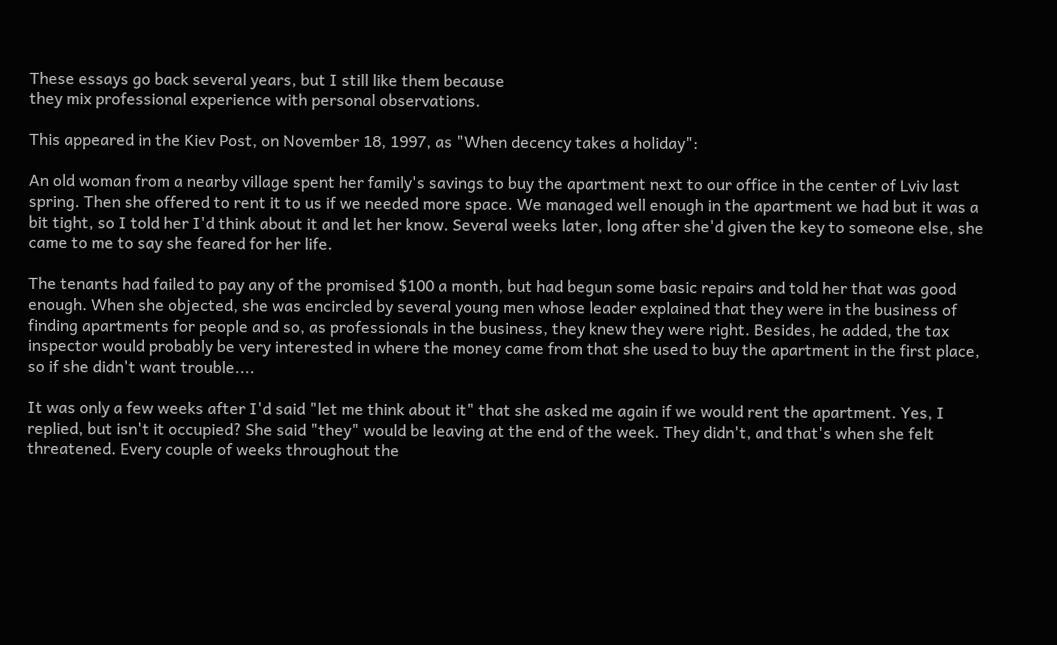These essays go back several years, but I still like them because
they mix professional experience with personal observations.

This appeared in the Kiev Post, on November 18, 1997, as "When decency takes a holiday":

An old woman from a nearby village spent her family's savings to buy the apartment next to our office in the center of Lviv last spring. Then she offered to rent it to us if we needed more space. We managed well enough in the apartment we had but it was a bit tight, so I told her I'd think about it and let her know. Several weeks later, long after she'd given the key to someone else, she came to me to say she feared for her life.

The tenants had failed to pay any of the promised $100 a month, but had begun some basic repairs and told her that was good enough. When she objected, she was encircled by several young men whose leader explained that they were in the business of finding apartments for people and so, as professionals in the business, they knew they were right. Besides, he added, the tax inspector would probably be very interested in where the money came from that she used to buy the apartment in the first place, so if she didn't want trouble....

It was only a few weeks after I'd said "let me think about it" that she asked me again if we would rent the apartment. Yes, I replied, but isn't it occupied? She said "they" would be leaving at the end of the week. They didn't, and that's when she felt threatened. Every couple of weeks throughout the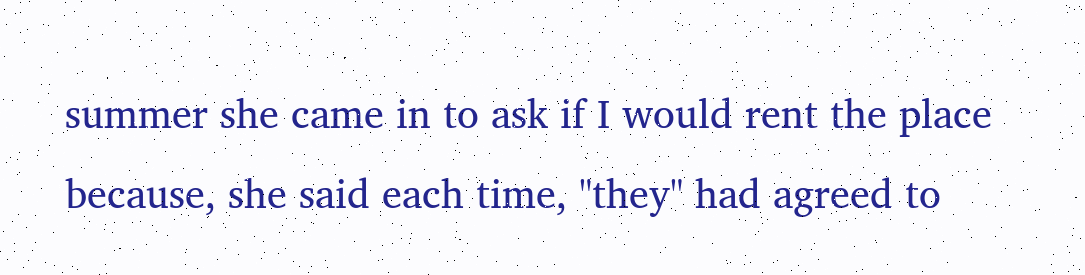summer she came in to ask if I would rent the place because, she said each time, "they" had agreed to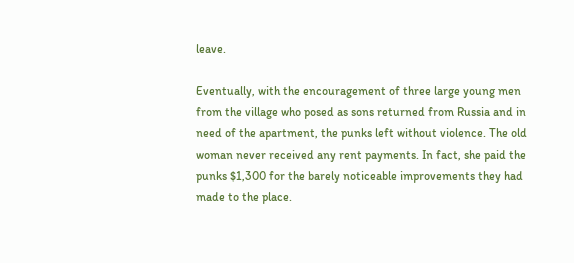leave.

Eventually, with the encouragement of three large young men from the village who posed as sons returned from Russia and in need of the apartment, the punks left without violence. The old woman never received any rent payments. In fact, she paid the punks $1,300 for the barely noticeable improvements they had made to the place.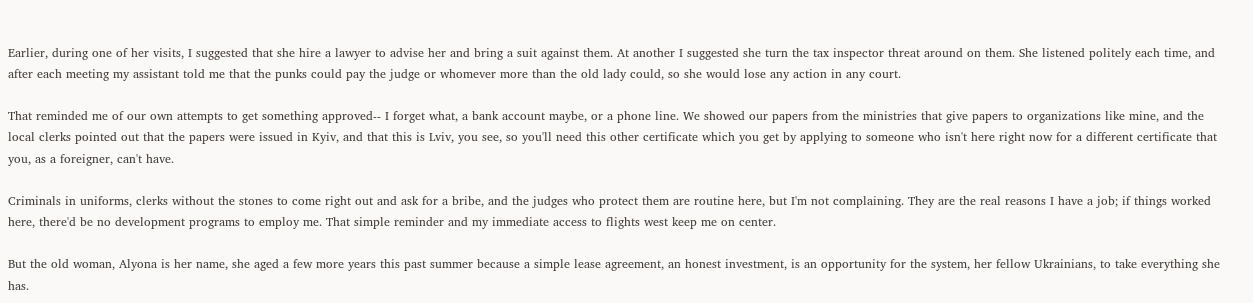Earlier, during one of her visits, I suggested that she hire a lawyer to advise her and bring a suit against them. At another I suggested she turn the tax inspector threat around on them. She listened politely each time, and after each meeting my assistant told me that the punks could pay the judge or whomever more than the old lady could, so she would lose any action in any court.

That reminded me of our own attempts to get something approved-- I forget what, a bank account maybe, or a phone line. We showed our papers from the ministries that give papers to organizations like mine, and the local clerks pointed out that the papers were issued in Kyiv, and that this is Lviv, you see, so you'll need this other certificate which you get by applying to someone who isn't here right now for a different certificate that you, as a foreigner, can't have.

Criminals in uniforms, clerks without the stones to come right out and ask for a bribe, and the judges who protect them are routine here, but I'm not complaining. They are the real reasons I have a job; if things worked here, there'd be no development programs to employ me. That simple reminder and my immediate access to flights west keep me on center.

But the old woman, Alyona is her name, she aged a few more years this past summer because a simple lease agreement, an honest investment, is an opportunity for the system, her fellow Ukrainians, to take everything she has.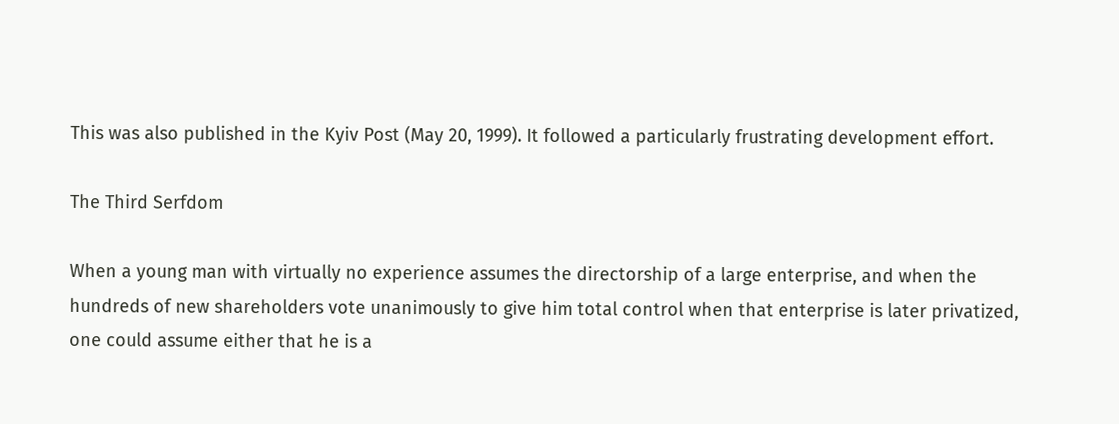This was also published in the Kyiv Post (May 20, 1999). It followed a particularly frustrating development effort.

The Third Serfdom

When a young man with virtually no experience assumes the directorship of a large enterprise, and when the hundreds of new shareholders vote unanimously to give him total control when that enterprise is later privatized, one could assume either that he is a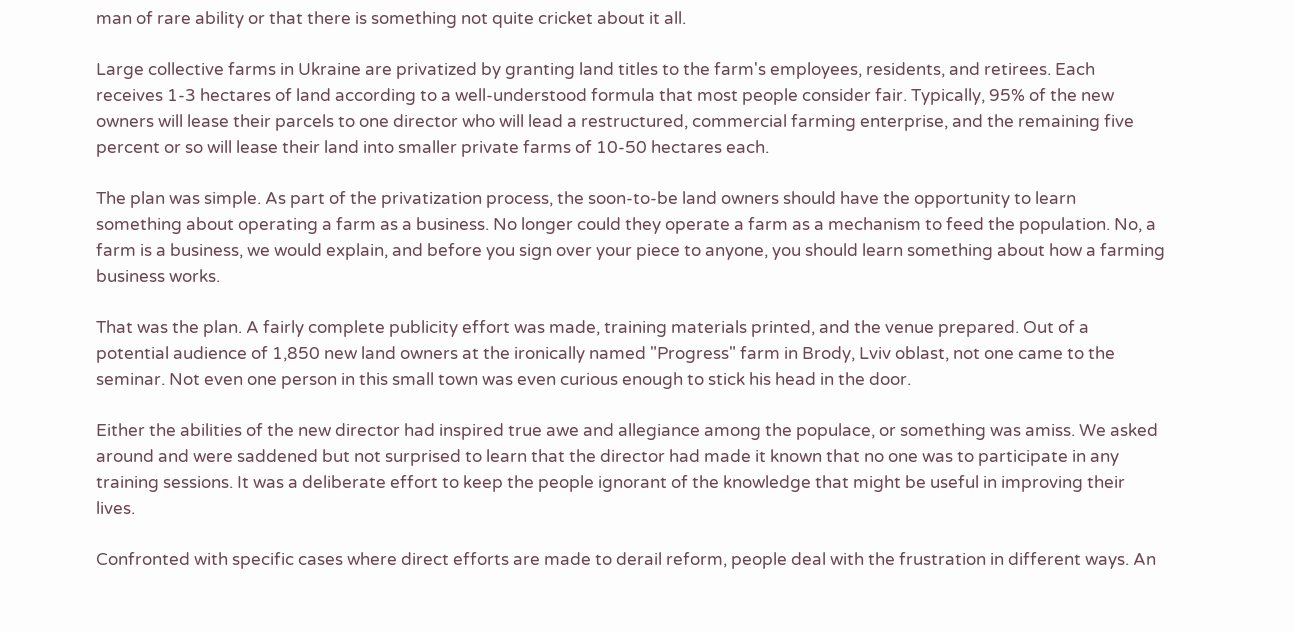man of rare ability or that there is something not quite cricket about it all.

Large collective farms in Ukraine are privatized by granting land titles to the farm's employees, residents, and retirees. Each receives 1-3 hectares of land according to a well-understood formula that most people consider fair. Typically, 95% of the new owners will lease their parcels to one director who will lead a restructured, commercial farming enterprise, and the remaining five percent or so will lease their land into smaller private farms of 10-50 hectares each.

The plan was simple. As part of the privatization process, the soon-to-be land owners should have the opportunity to learn something about operating a farm as a business. No longer could they operate a farm as a mechanism to feed the population. No, a farm is a business, we would explain, and before you sign over your piece to anyone, you should learn something about how a farming business works.

That was the plan. A fairly complete publicity effort was made, training materials printed, and the venue prepared. Out of a potential audience of 1,850 new land owners at the ironically named "Progress" farm in Brody, Lviv oblast, not one came to the seminar. Not even one person in this small town was even curious enough to stick his head in the door.

Either the abilities of the new director had inspired true awe and allegiance among the populace, or something was amiss. We asked around and were saddened but not surprised to learn that the director had made it known that no one was to participate in any training sessions. It was a deliberate effort to keep the people ignorant of the knowledge that might be useful in improving their lives.

Confronted with specific cases where direct efforts are made to derail reform, people deal with the frustration in different ways. An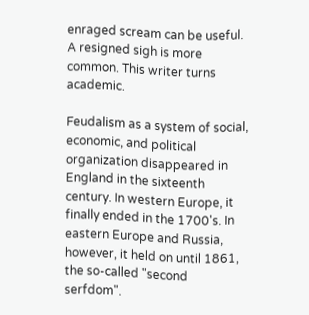enraged scream can be useful. A resigned sigh is more common. This writer turns academic.

Feudalism as a system of social, economic, and political organization disappeared in England in the sixteenth century. In western Europe, it finally ended in the 1700's. In eastern Europe and Russia, however, it held on until 1861, the so-called "second serfdom".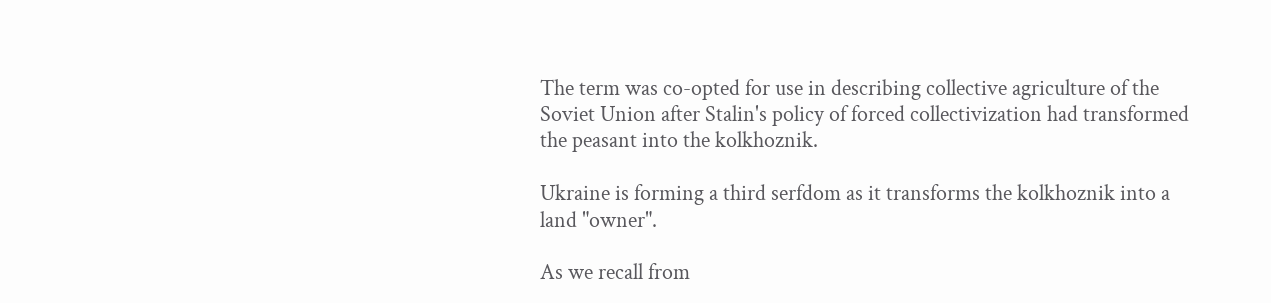The term was co-opted for use in describing collective agriculture of the Soviet Union after Stalin's policy of forced collectivization had transformed the peasant into the kolkhoznik.

Ukraine is forming a third serfdom as it transforms the kolkhoznik into a land "owner".

As we recall from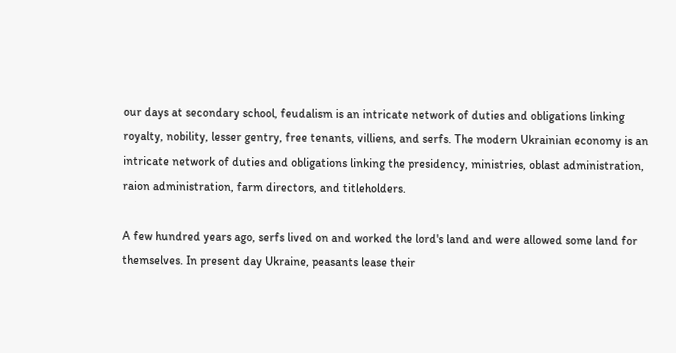our days at secondary school, feudalism is an intricate network of duties and obligations linking royalty, nobility, lesser gentry, free tenants, villiens, and serfs. The modern Ukrainian economy is an intricate network of duties and obligations linking the presidency, ministries, oblast administration, raion administration, farm directors, and titleholders.

A few hundred years ago, serfs lived on and worked the lord's land and were allowed some land for themselves. In present day Ukraine, peasants lease their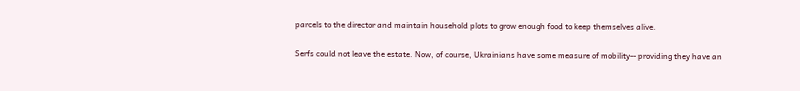parcels to the director and maintain household plots to grow enough food to keep themselves alive.

Serfs could not leave the estate. Now, of course, Ukrainians have some measure of mobility-- providing they have an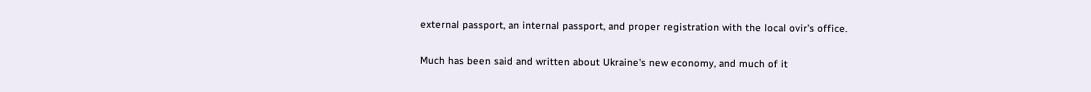external passport, an internal passport, and proper registration with the local ovir's office.

Much has been said and written about Ukraine's new economy, and much of it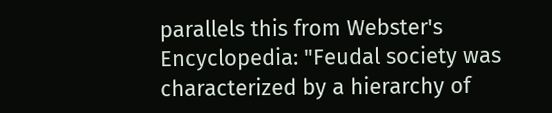parallels this from Webster's Encyclopedia: "Feudal society was characterized by a hierarchy of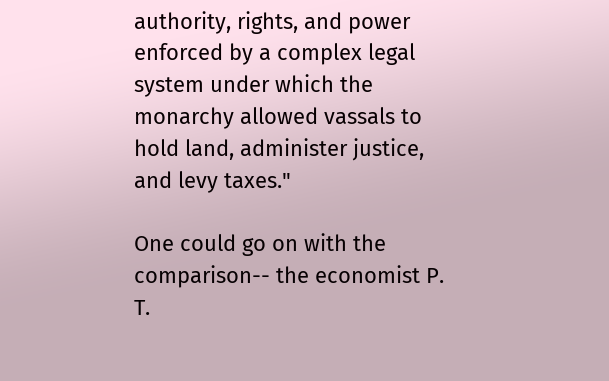authority, rights, and power enforced by a complex legal system under which the monarchy allowed vassals to hold land, administer justice, and levy taxes."

One could go on with the comparison-- the economist P. T.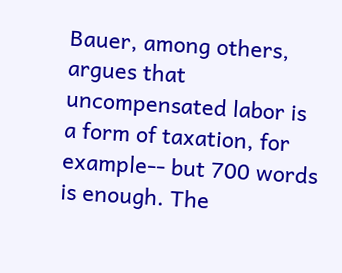Bauer, among others, argues that uncompensated labor is a form of taxation, for example-- but 700 words is enough. The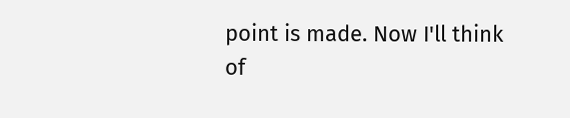point is made. Now I'll think of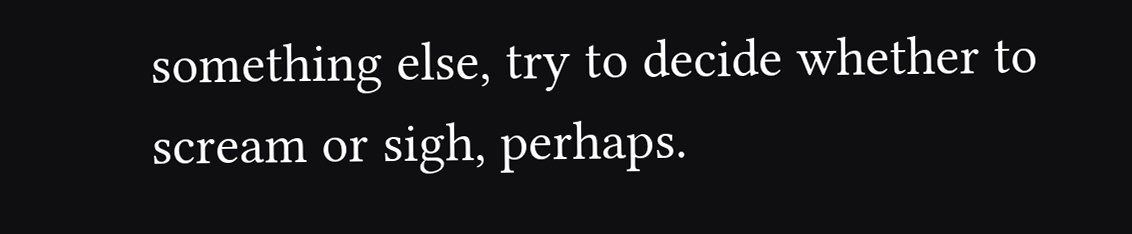something else, try to decide whether to scream or sigh, perhaps.